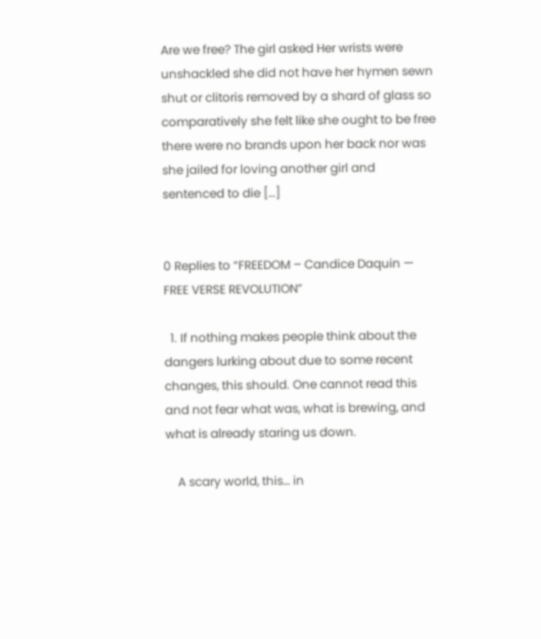Are we free? The girl asked Her wrists were unshackled she did not have her hymen sewn shut or clitoris removed by a shard of glass so comparatively she felt like she ought to be free there were no brands upon her back nor was she jailed for loving another girl and sentenced to die […]


0 Replies to “FREEDOM – Candice Daquin — FREE VERSE REVOLUTION”

  1. If nothing makes people think about the dangers lurking about due to some recent changes, this should. One cannot read this and not fear what was, what is brewing, and what is already staring us down.

    A scary world, this… in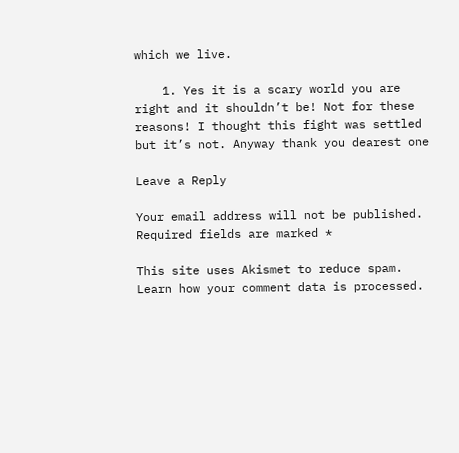which we live.

    1. Yes it is a scary world you are right and it shouldn’t be! Not for these reasons! I thought this fight was settled but it’s not. Anyway thank you dearest one

Leave a Reply

Your email address will not be published. Required fields are marked *

This site uses Akismet to reduce spam. Learn how your comment data is processed.